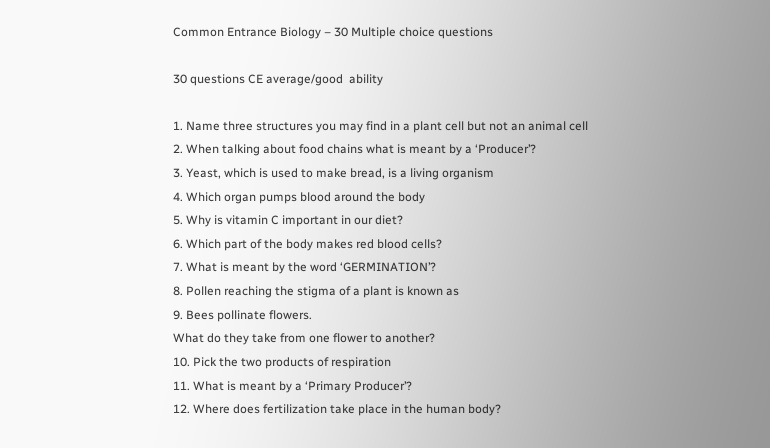Common Entrance Biology – 30 Multiple choice questions

30 questions CE average/good  ability

1. Name three structures you may find in a plant cell but not an animal cell
2. When talking about food chains what is meant by a ‘Producer’?
3. Yeast, which is used to make bread, is a living organism
4. Which organ pumps blood around the body
5. Why is vitamin C important in our diet?
6. Which part of the body makes red blood cells?
7. What is meant by the word ‘GERMINATION’?
8. Pollen reaching the stigma of a plant is known as
9. Bees pollinate flowers.
What do they take from one flower to another?
10. Pick the two products of respiration
11. What is meant by a ‘Primary Producer’?
12. Where does fertilization take place in the human body?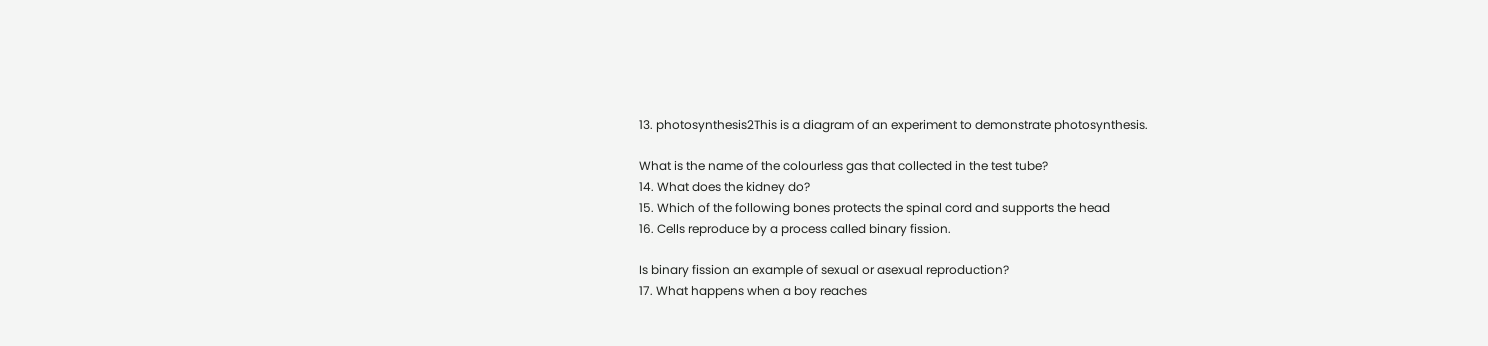13. photosynthesis2This is a diagram of an experiment to demonstrate photosynthesis.

What is the name of the colourless gas that collected in the test tube?
14. What does the kidney do?
15. Which of the following bones protects the spinal cord and supports the head
16. Cells reproduce by a process called binary fission.

Is binary fission an example of sexual or asexual reproduction?
17. What happens when a boy reaches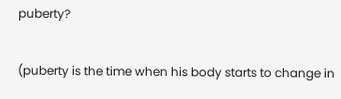puberty?

(puberty is the time when his body starts to change in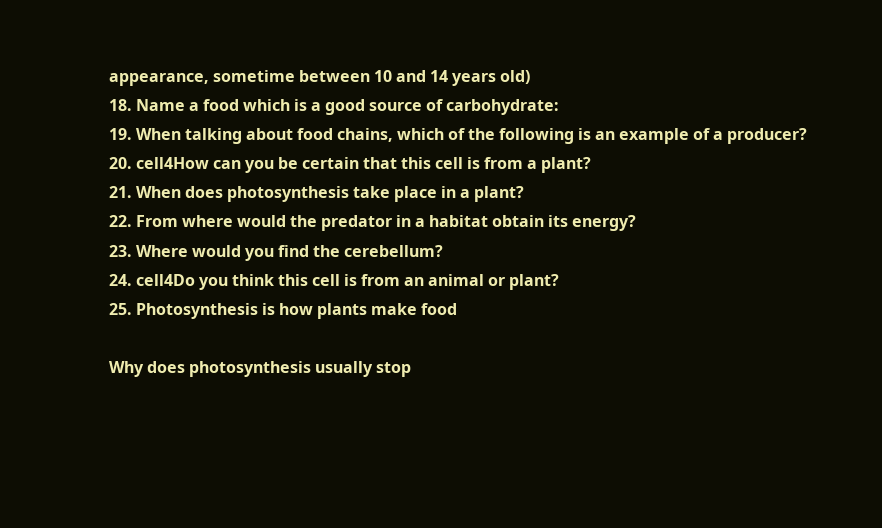appearance, sometime between 10 and 14 years old)
18. Name a food which is a good source of carbohydrate:
19. When talking about food chains, which of the following is an example of a producer?
20. cell4How can you be certain that this cell is from a plant?
21. When does photosynthesis take place in a plant?
22. From where would the predator in a habitat obtain its energy?
23. Where would you find the cerebellum?
24. cell4Do you think this cell is from an animal or plant?
25. Photosynthesis is how plants make food

Why does photosynthesis usually stop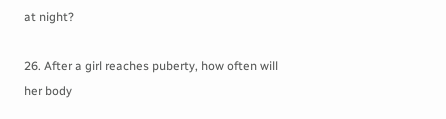at night?

26. After a girl reaches puberty, how often will her body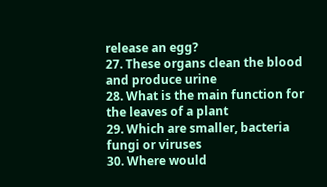release an egg?
27. These organs clean the blood and produce urine
28. What is the main function for the leaves of a plant
29. Which are smaller, bacteria fungi or viruses
30. Where would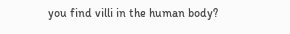you find villi in the human body?